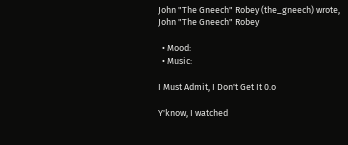John "The Gneech" Robey (the_gneech) wrote,
John "The Gneech" Robey

  • Mood:
  • Music:

I Must Admit, I Don't Get It 0.o

Y'know, I watched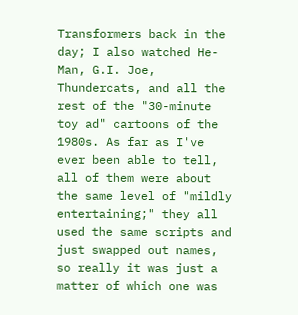Transformers back in the day; I also watched He-Man, G.I. Joe, Thundercats, and all the rest of the "30-minute toy ad" cartoons of the 1980s. As far as I've ever been able to tell, all of them were about the same level of "mildly entertaining;" they all used the same scripts and just swapped out names, so really it was just a matter of which one was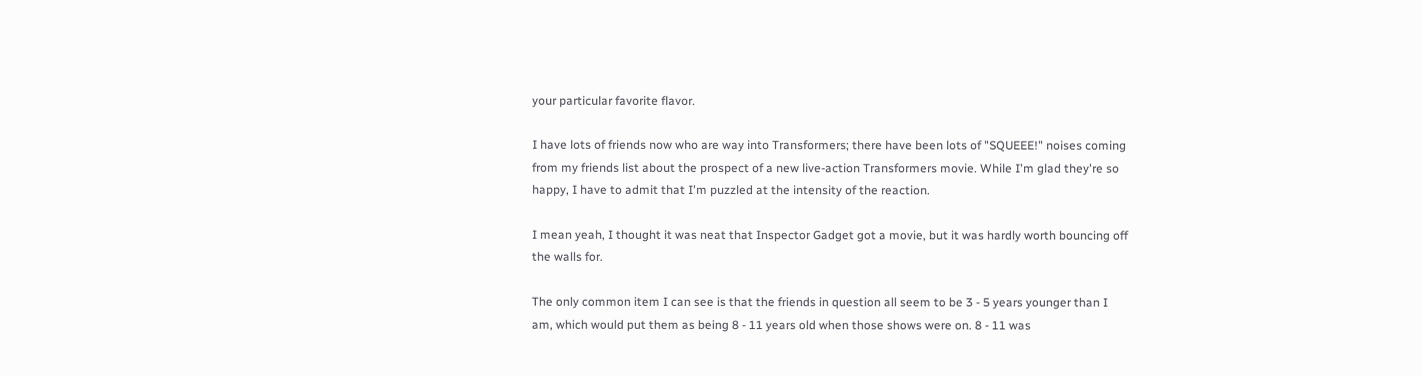your particular favorite flavor.

I have lots of friends now who are way into Transformers; there have been lots of "SQUEEE!" noises coming from my friends list about the prospect of a new live-action Transformers movie. While I'm glad they're so happy, I have to admit that I'm puzzled at the intensity of the reaction.

I mean yeah, I thought it was neat that Inspector Gadget got a movie, but it was hardly worth bouncing off the walls for.

The only common item I can see is that the friends in question all seem to be 3 - 5 years younger than I am, which would put them as being 8 - 11 years old when those shows were on. 8 - 11 was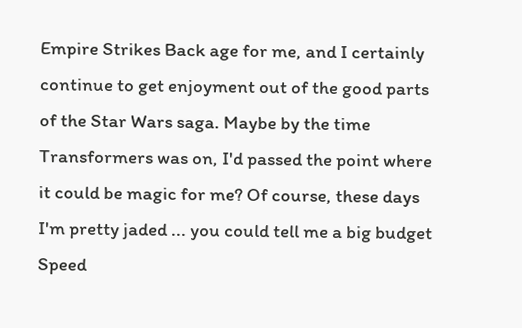Empire Strikes Back age for me, and I certainly continue to get enjoyment out of the good parts of the Star Wars saga. Maybe by the time Transformers was on, I'd passed the point where it could be magic for me? Of course, these days I'm pretty jaded ... you could tell me a big budget Speed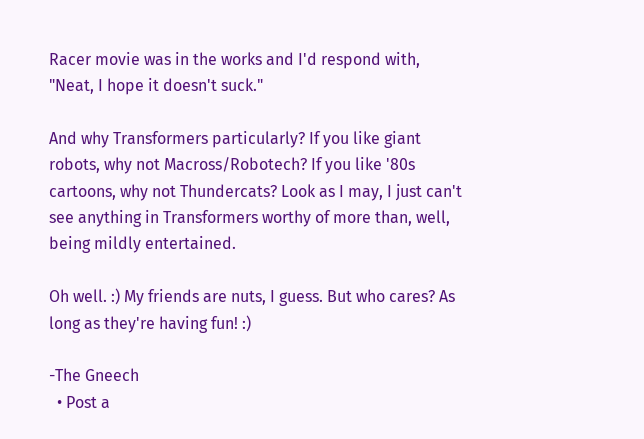Racer movie was in the works and I'd respond with, "Neat, I hope it doesn't suck."

And why Transformers particularly? If you like giant robots, why not Macross/Robotech? If you like '80s cartoons, why not Thundercats? Look as I may, I just can't see anything in Transformers worthy of more than, well, being mildly entertained.

Oh well. :) My friends are nuts, I guess. But who cares? As long as they're having fun! :)

-The Gneech
  • Post a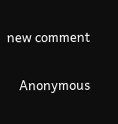new comment


    Anonymous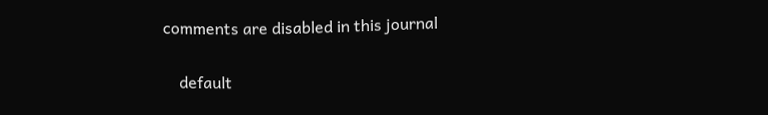comments are disabled in this journal

    default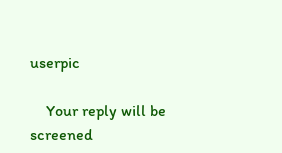userpic

    Your reply will be screened